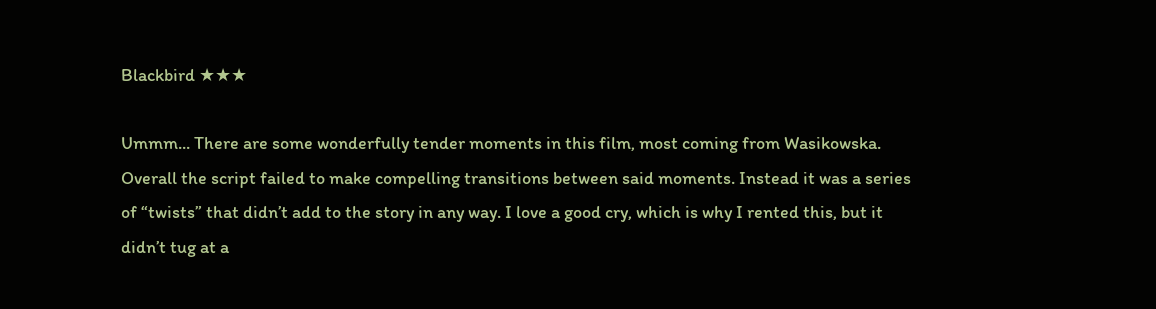Blackbird ★★★

Ummm... There are some wonderfully tender moments in this film, most coming from Wasikowska. Overall the script failed to make compelling transitions between said moments. Instead it was a series of “twists” that didn’t add to the story in any way. I love a good cry, which is why I rented this, but it didn’t tug at a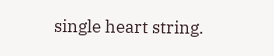single heart string.